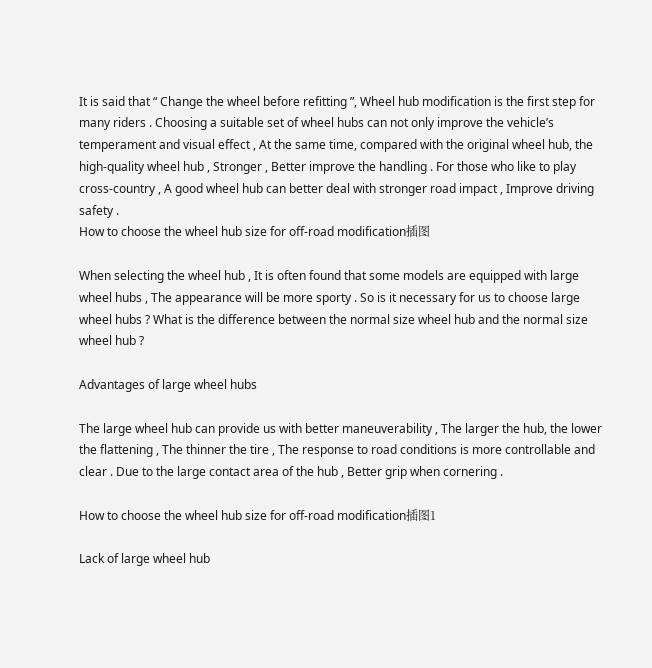It is said that “ Change the wheel before refitting ”, Wheel hub modification is the first step for many riders . Choosing a suitable set of wheel hubs can not only improve the vehicle’s temperament and visual effect , At the same time, compared with the original wheel hub, the high-quality wheel hub , Stronger , Better improve the handling . For those who like to play cross-country , A good wheel hub can better deal with stronger road impact , Improve driving safety .
How to choose the wheel hub size for off-road modification插图

When selecting the wheel hub , It is often found that some models are equipped with large wheel hubs , The appearance will be more sporty . So is it necessary for us to choose large wheel hubs ? What is the difference between the normal size wheel hub and the normal size wheel hub ?

Advantages of large wheel hubs

The large wheel hub can provide us with better maneuverability , The larger the hub, the lower the flattening , The thinner the tire , The response to road conditions is more controllable and clear . Due to the large contact area of the hub , Better grip when cornering .

How to choose the wheel hub size for off-road modification插图1

Lack of large wheel hub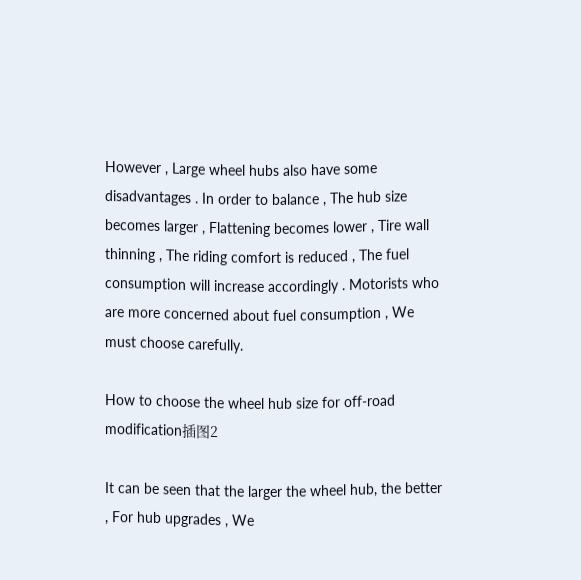However , Large wheel hubs also have some disadvantages . In order to balance , The hub size becomes larger , Flattening becomes lower , Tire wall thinning , The riding comfort is reduced , The fuel consumption will increase accordingly . Motorists who are more concerned about fuel consumption , We must choose carefully.

How to choose the wheel hub size for off-road modification插图2

It can be seen that the larger the wheel hub, the better , For hub upgrades , We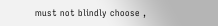must not blindly choose ,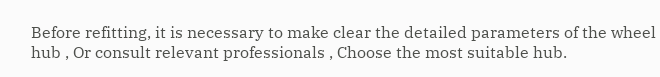Before refitting, it is necessary to make clear the detailed parameters of the wheel hub , Or consult relevant professionals , Choose the most suitable hub.